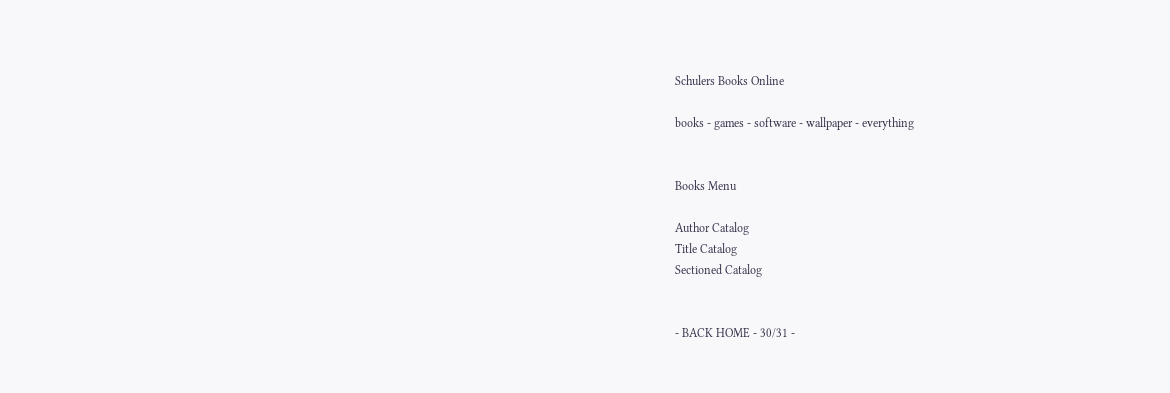Schulers Books Online

books - games - software - wallpaper - everything


Books Menu

Author Catalog
Title Catalog
Sectioned Catalog


- BACK HOME - 30/31 -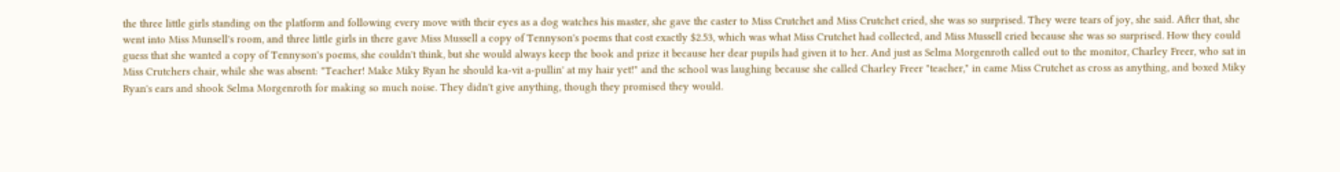the three little girls standing on the platform and following every move with their eyes as a dog watches his master, she gave the caster to Miss Crutchet and Miss Crutchet cried, she was so surprised. They were tears of joy, she said. After that, she went into Miss Munsell's room, and three little girls in there gave Miss Mussell a copy of Tennyson's poems that cost exactly $2.53, which was what Miss Crutchet had collected, and Miss Mussell cried because she was so surprised. How they could guess that she wanted a copy of Tennyson's poems, she couldn't think, but she would always keep the book and prize it because her dear pupils had given it to her. And just as Selma Morgenroth called out to the monitor, Charley Freer, who sat in Miss Crutchers chair, while she was absent: "Teacher! Make Miky Ryan he should ka-vit a-pullin' at my hair yet!" and the school was laughing because she called Charley Freer "teacher," in came Miss Crutchet as cross as anything, and boxed Miky Ryan's ears and shook Selma Morgenroth for making so much noise. They didn't give anything, though they promised they would.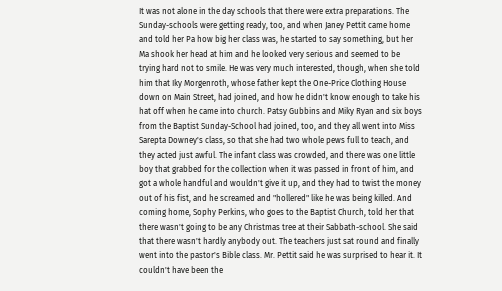It was not alone in the day schools that there were extra preparations. The Sunday-schools were getting ready, too, and when Janey Pettit came home and told her Pa how big her class was, he started to say something, but her Ma shook her head at him and he looked very serious and seemed to be trying hard not to smile. He was very much interested, though, when she told him that Iky Morgenroth, whose father kept the One-Price Clothing House down on Main Street, had joined, and how he didn't know enough to take his hat off when he came into church. Patsy Gubbins and Miky Ryan and six boys from the Baptist Sunday-School had joined, too, and they all went into Miss Sarepta Downey's class, so that she had two whole pews full to teach, and they acted just awful. The infant class was crowded, and there was one little boy that grabbed for the collection when it was passed in front of him, and got a whole handful and wouldn't give it up, and they had to twist the money out of his fist, and he screamed and "hollered" like he was being killed. And coming home, Sophy Perkins, who goes to the Baptist Church, told her that there wasn't going to be any Christmas tree at their Sabbath-school. She said that there wasn't hardly anybody out. The teachers just sat round and finally went into the pastor's Bible class. Mr. Pettit said he was surprised to hear it. It couldn't have been the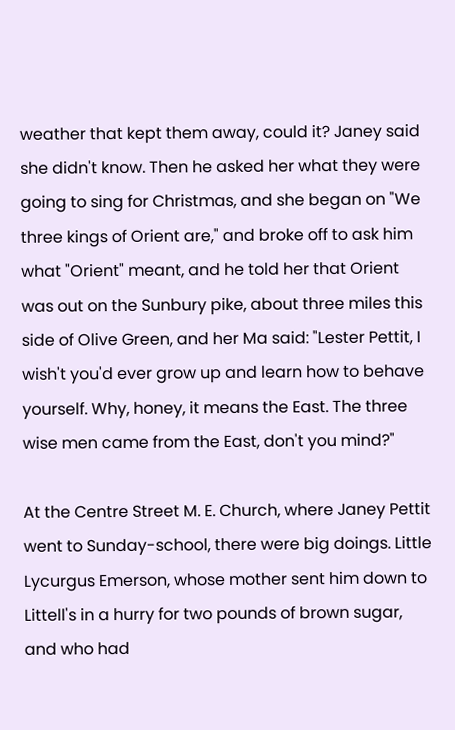weather that kept them away, could it? Janey said she didn't know. Then he asked her what they were going to sing for Christmas, and she began on "We three kings of Orient are," and broke off to ask him what "Orient" meant, and he told her that Orient was out on the Sunbury pike, about three miles this side of Olive Green, and her Ma said: "Lester Pettit, I wish't you'd ever grow up and learn how to behave yourself. Why, honey, it means the East. The three wise men came from the East, don't you mind?"

At the Centre Street M. E. Church, where Janey Pettit went to Sunday-school, there were big doings. Little Lycurgus Emerson, whose mother sent him down to Littell's in a hurry for two pounds of brown sugar, and who had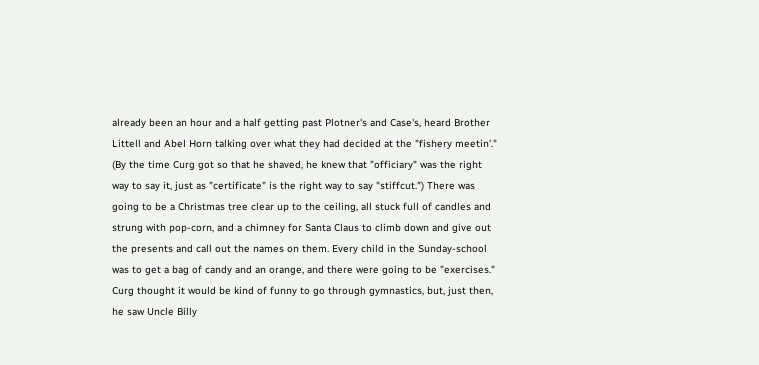already been an hour and a half getting past Plotner's and Case's, heard Brother Littell and Abel Horn talking over what they had decided at the "fishery meetin'." (By the time Curg got so that he shaved, he knew that "officiary" was the right way to say it, just as "certificate" is the right way to say "stiffcut.") There was going to be a Christmas tree clear up to the ceiling, all stuck full of candles and strung with pop-corn, and a chimney for Santa Claus to climb down and give out the presents and call out the names on them. Every child in the Sunday-school was to get a bag of candy and an orange, and there were going to be "exercises." Curg thought it would be kind of funny to go through gymnastics, but, just then, he saw Uncle Billy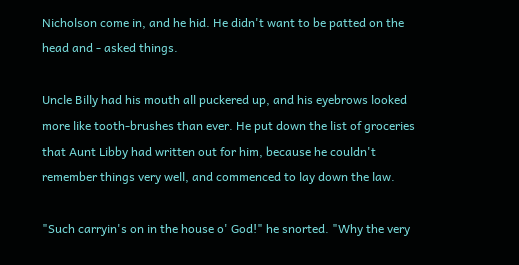Nicholson come in, and he hid. He didn't want to be patted on the head and - asked things.

Uncle Billy had his mouth all puckered up, and his eyebrows looked more like tooth-brushes than ever. He put down the list of groceries that Aunt Libby had written out for him, because he couldn't remember things very well, and commenced to lay down the law.

"Such carryin's on in the house o' God!" he snorted. "Why the very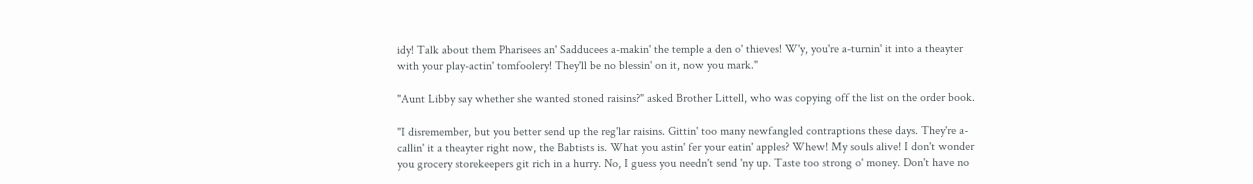idy! Talk about them Pharisees an' Sadducees a-makin' the temple a den o' thieves! W'y, you're a-turnin' it into a theayter with your play-actin' tomfoolery! They'll be no blessin' on it, now you mark."

"Aunt Libby say whether she wanted stoned raisins?" asked Brother Littell, who was copying off the list on the order book.

"I disremember, but you better send up the reg'lar raisins. Gittin' too many newfangled contraptions these days. They're a-callin' it a theayter right now, the Babtists is. What you astin' fer your eatin' apples? Whew! My souls alive! I don't wonder you grocery storekeepers git rich in a hurry. No, I guess you needn't send 'ny up. Taste too strong o' money. Don't have no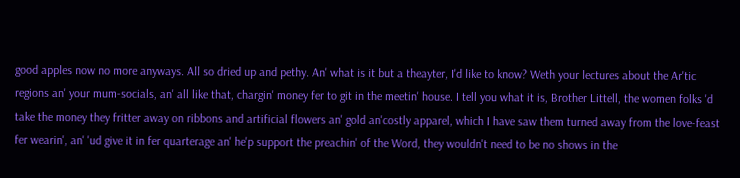good apples now no more anyways. All so dried up and pethy. An' what is it but a theayter, I'd like to know? Weth your lectures about the Ar'tic regions an' your mum-socials, an' all like that, chargin' money fer to git in the meetin' house. I tell you what it is, Brother Littell, the women folks 'd take the money they fritter away on ribbons and artificial flowers an' gold an'costly apparel, which I have saw them turned away from the love-feast fer wearin', an' 'ud give it in fer quarterage an' he'p support the preachin' of the Word, they wouldn't need to be no shows in the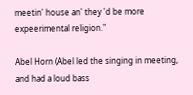meetin' house an' they 'd be more expeerimental religion."

Abel Horn (Abel led the singing in meeting, and had a loud bass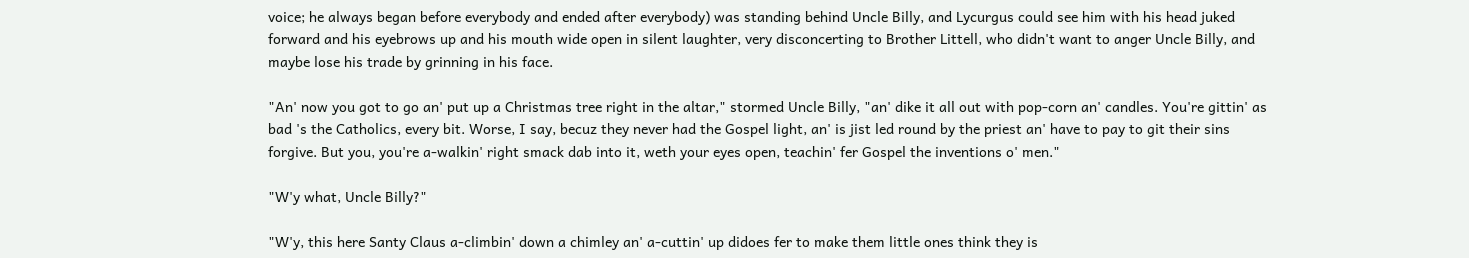voice; he always began before everybody and ended after everybody) was standing behind Uncle Billy, and Lycurgus could see him with his head juked forward and his eyebrows up and his mouth wide open in silent laughter, very disconcerting to Brother Littell, who didn't want to anger Uncle Billy, and maybe lose his trade by grinning in his face.

"An' now you got to go an' put up a Christmas tree right in the altar," stormed Uncle Billy, "an' dike it all out with pop-corn an' candles. You're gittin' as bad 's the Catholics, every bit. Worse, I say, becuz they never had the Gospel light, an' is jist led round by the priest an' have to pay to git their sins forgive. But you, you're a-walkin' right smack dab into it, weth your eyes open, teachin' fer Gospel the inventions o' men."

"W'y what, Uncle Billy?"

"W'y, this here Santy Claus a-climbin' down a chimley an' a-cuttin' up didoes fer to make them little ones think they is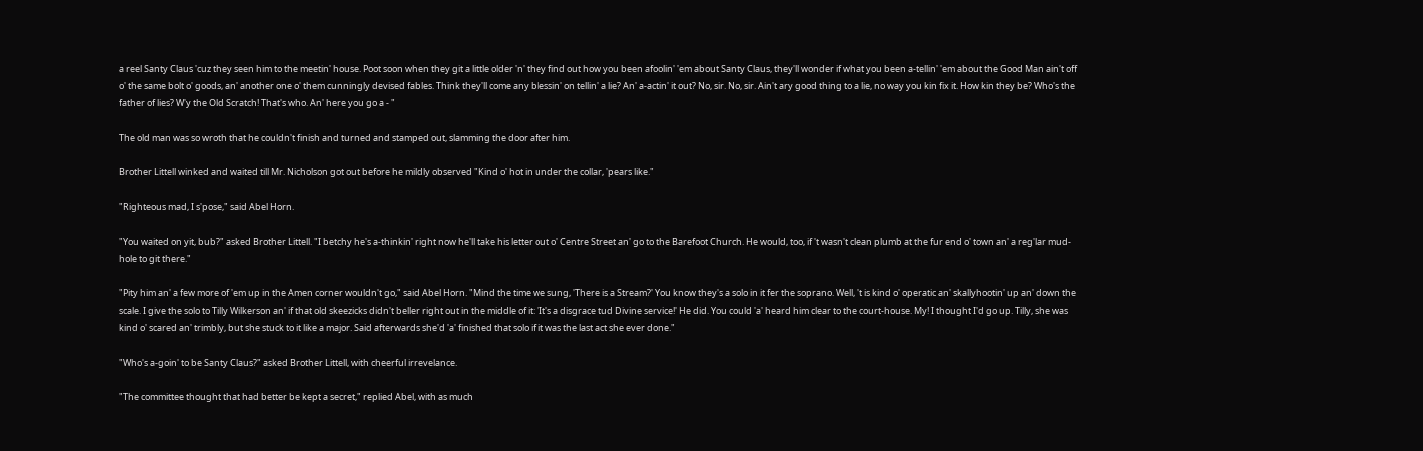a reel Santy Claus 'cuz they seen him to the meetin' house. Poot soon when they git a little older 'n' they find out how you been afoolin' 'em about Santy Claus, they'll wonder if what you been a-tellin' 'em about the Good Man ain't off o' the same bolt o' goods, an' another one o' them cunningly devised fables. Think they'll come any blessin' on tellin' a lie? An' a-actin' it out? No, sir. No, sir. Ain't ary good thing to a lie, no way you kin fix it. How kin they be? Who's the father of lies? W'y the Old Scratch! That's who. An' here you go a - "

The old man was so wroth that he couldn't finish and turned and stamped out, slamming the door after him.

Brother Littell winked and waited till Mr. Nicholson got out before he mildly observed "Kind o' hot in under the collar, 'pears like."

"Righteous mad, I s'pose," said Abel Horn.

"You waited on yit, bub?" asked Brother Littell. "I betchy he's a-thinkin' right now he'll take his letter out o' Centre Street an' go to the Barefoot Church. He would, too, if 't wasn't clean plumb at the fur end o' town an' a reg'lar mud-hole to git there."

"Pity him an' a few more of 'em up in the Amen corner wouldn't go," said Abel Horn. "Mind the time we sung, 'There is a Stream?' You know they's a solo in it fer the soprano. Well, 't is kind o' operatic an' skallyhootin' up an' down the scale. I give the solo to Tilly Wilkerson an' if that old skeezicks didn't beller right out in the middle of it: 'It's a disgrace tud Divine service!' He did. You could 'a' heard him clear to the court-house. My! I thought I'd go up. Tilly, she was kind o' scared an' trimbly, but she stuck to it like a major. Said afterwards she'd 'a' finished that solo if it was the last act she ever done."

"Who's a-goin' to be Santy Claus?" asked Brother Littell, with cheerful irrevelance.

"The committee thought that had better be kept a secret," replied Abel, with as much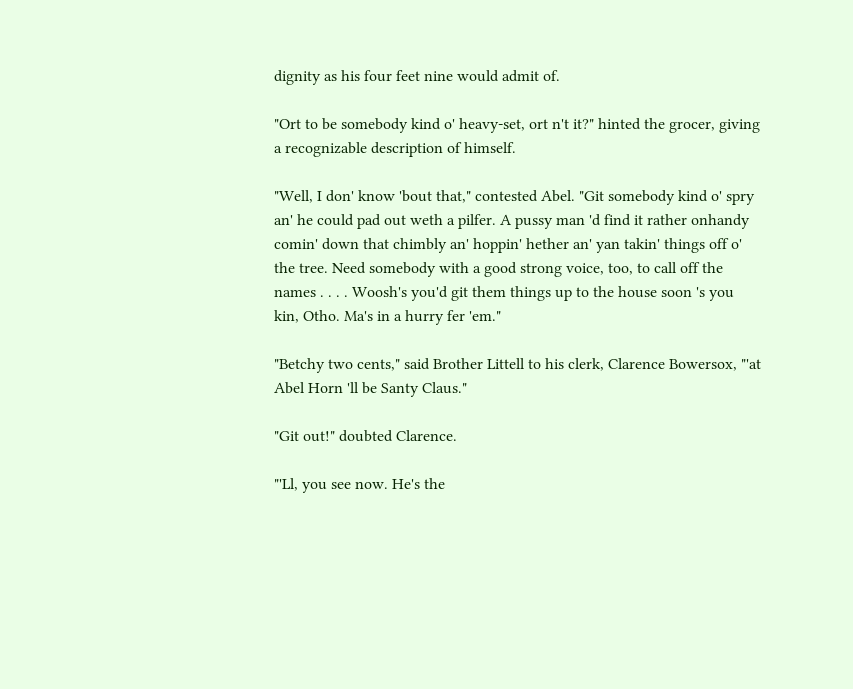dignity as his four feet nine would admit of.

"Ort to be somebody kind o' heavy-set, ort n't it?" hinted the grocer, giving a recognizable description of himself.

"Well, I don' know 'bout that," contested Abel. "Git somebody kind o' spry an' he could pad out weth a pilfer. A pussy man 'd find it rather onhandy comin' down that chimbly an' hoppin' hether an' yan takin' things off o' the tree. Need somebody with a good strong voice, too, to call off the names . . . . Woosh's you'd git them things up to the house soon 's you kin, Otho. Ma's in a hurry fer 'em."

"Betchy two cents," said Brother Littell to his clerk, Clarence Bowersox, "'at Abel Horn 'll be Santy Claus."

"Git out!" doubted Clarence.

"'Ll, you see now. He's the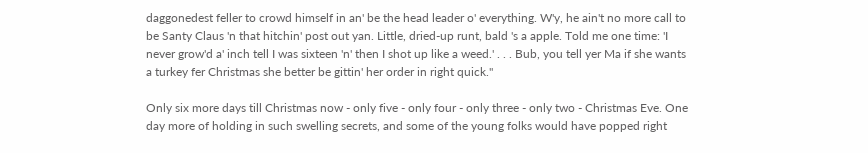daggonedest feller to crowd himself in an' be the head leader o' everything. W'y, he ain't no more call to be Santy Claus 'n that hitchin' post out yan. Little, dried-up runt, bald 's a apple. Told me one time: 'I never grow'd a' inch tell I was sixteen 'n' then I shot up like a weed.' . . . Bub, you tell yer Ma if she wants a turkey fer Christmas she better be gittin' her order in right quick."

Only six more days till Christmas now - only five - only four - only three - only two - Christmas Eve. One day more of holding in such swelling secrets, and some of the young folks would have popped right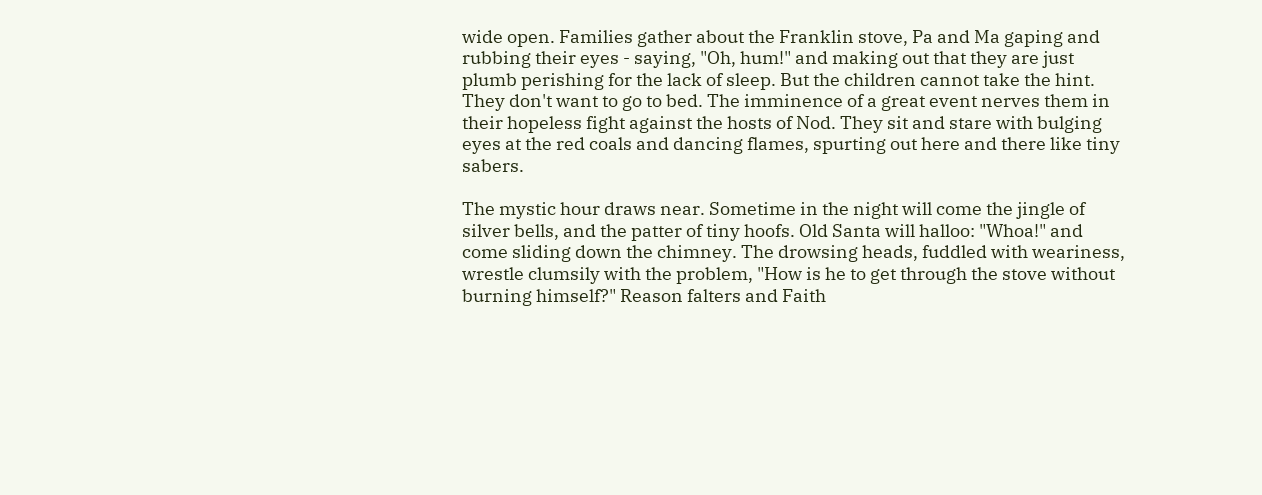wide open. Families gather about the Franklin stove, Pa and Ma gaping and rubbing their eyes - saying, "Oh, hum!" and making out that they are just plumb perishing for the lack of sleep. But the children cannot take the hint. They don't want to go to bed. The imminence of a great event nerves them in their hopeless fight against the hosts of Nod. They sit and stare with bulging eyes at the red coals and dancing flames, spurting out here and there like tiny sabers.

The mystic hour draws near. Sometime in the night will come the jingle of silver bells, and the patter of tiny hoofs. Old Santa will halloo: "Whoa!" and come sliding down the chimney. The drowsing heads, fuddled with weariness, wrestle clumsily with the problem, "How is he to get through the stove without burning himself?" Reason falters and Faith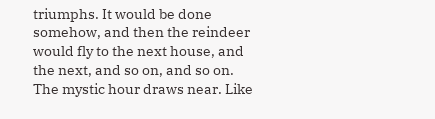triumphs. It would be done somehow, and then the reindeer would fly to the next house, and the next, and so on, and so on. The mystic hour draws near. Like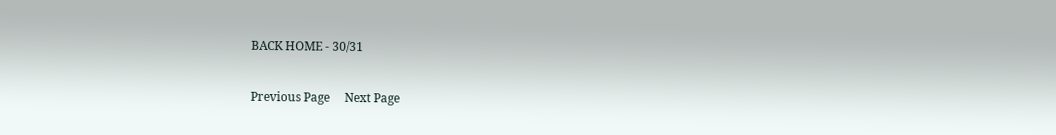BACK HOME - 30/31

Previous Page     Next Page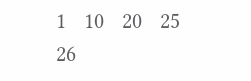1   10   20   25   26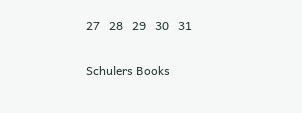27   28   29   30   31

Schulers Books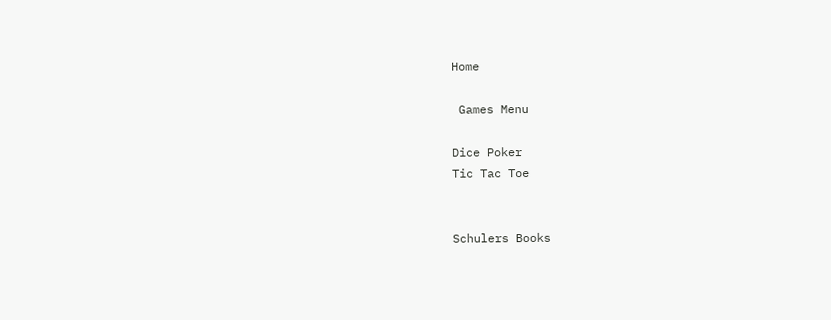Home

 Games Menu

Dice Poker
Tic Tac Toe


Schulers Books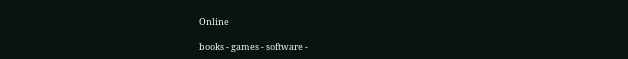Online

books - games - software -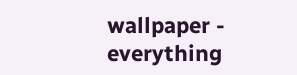wallpaper - everything